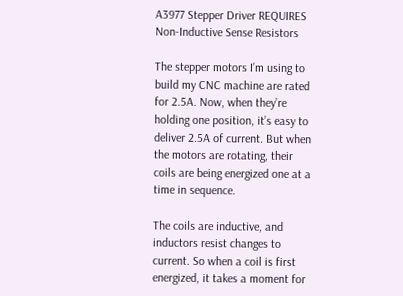A3977 Stepper Driver REQUIRES Non-Inductive Sense Resistors

The stepper motors I’m using to build my CNC machine are rated for 2.5A. Now, when they’re holding one position, it’s easy to deliver 2.5A of current. But when the motors are rotating, their coils are being energized one at a time in sequence.

The coils are inductive, and inductors resist changes to current. So when a coil is first energized, it takes a moment for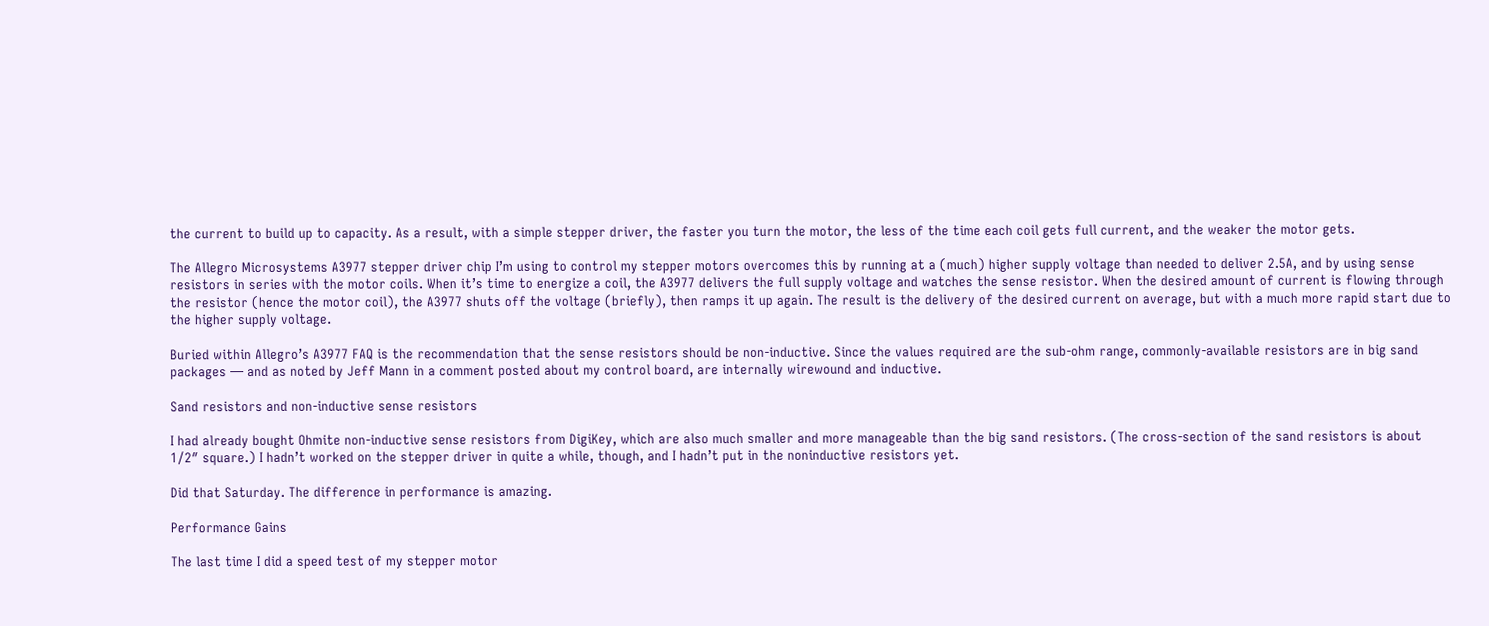the current to build up to capacity. As a result, with a simple stepper driver, the faster you turn the motor, the less of the time each coil gets full current, and the weaker the motor gets.

The Allegro Microsystems A3977 stepper driver chip I’m using to control my stepper motors overcomes this by running at a (much) higher supply voltage than needed to deliver 2.5A, and by using sense resistors in series with the motor coils. When it’s time to energize a coil, the A3977 delivers the full supply voltage and watches the sense resistor. When the desired amount of current is flowing through the resistor (hence the motor coil), the A3977 shuts off the voltage (briefly), then ramps it up again. The result is the delivery of the desired current on average, but with a much more rapid start due to the higher supply voltage.

Buried within Allegro’s A3977 FAQ is the recommendation that the sense resistors should be non-inductive. Since the values required are the sub-ohm range, commonly-available resistors are in big sand packages — and as noted by Jeff Mann in a comment posted about my control board, are internally wirewound and inductive.

Sand resistors and non-inductive sense resistors

I had already bought Ohmite non-inductive sense resistors from DigiKey, which are also much smaller and more manageable than the big sand resistors. (The cross-section of the sand resistors is about 1/2″ square.) I hadn’t worked on the stepper driver in quite a while, though, and I hadn’t put in the noninductive resistors yet.

Did that Saturday. The difference in performance is amazing.

Performance Gains

The last time I did a speed test of my stepper motor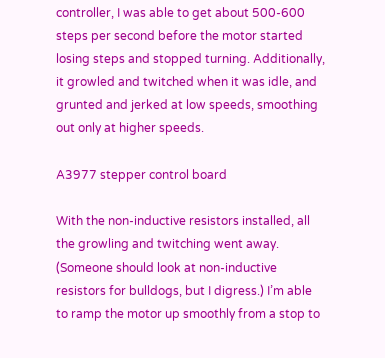controller, I was able to get about 500-600 steps per second before the motor started losing steps and stopped turning. Additionally, it growled and twitched when it was idle, and grunted and jerked at low speeds, smoothing out only at higher speeds.

A3977 stepper control board

With the non-inductive resistors installed, all the growling and twitching went away. (Someone should look at non-inductive resistors for bulldogs, but I digress.) I’m able to ramp the motor up smoothly from a stop to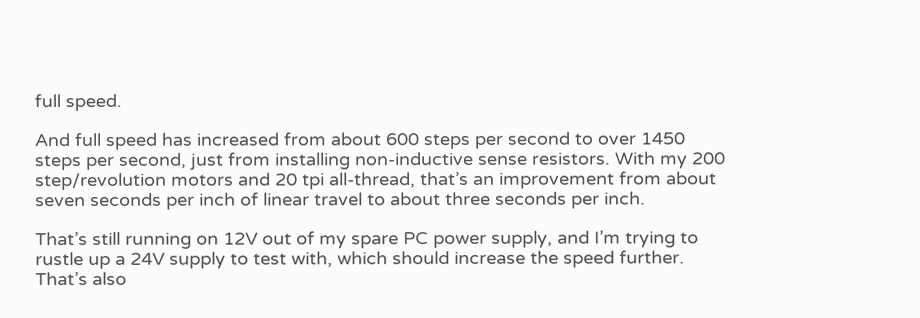full speed.

And full speed has increased from about 600 steps per second to over 1450 steps per second, just from installing non-inductive sense resistors. With my 200 step/revolution motors and 20 tpi all-thread, that’s an improvement from about seven seconds per inch of linear travel to about three seconds per inch.

That’s still running on 12V out of my spare PC power supply, and I’m trying to rustle up a 24V supply to test with, which should increase the speed further. That’s also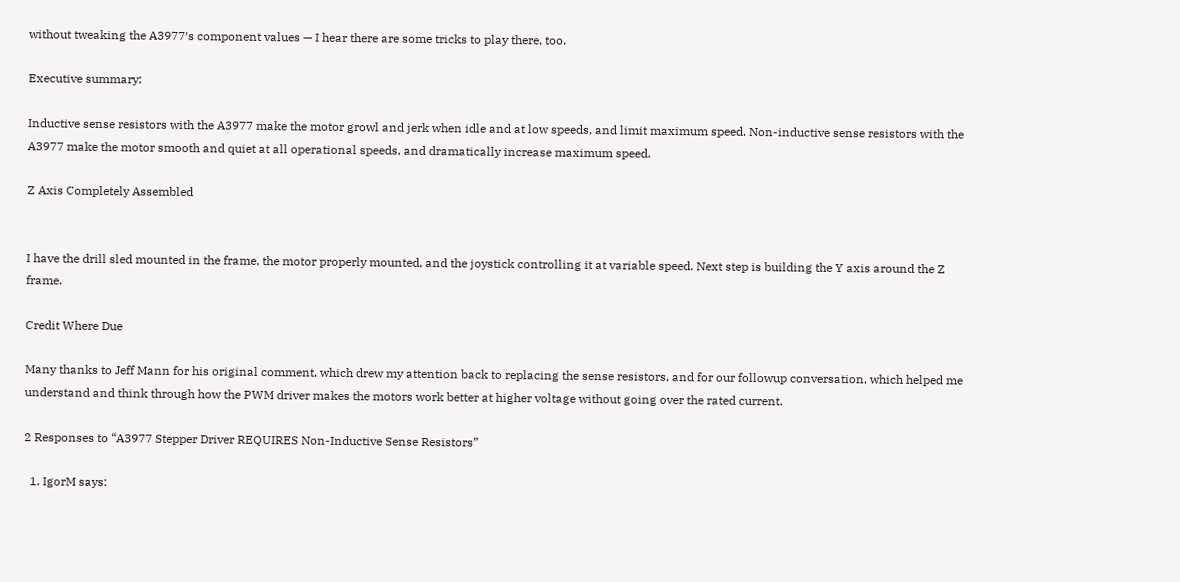without tweaking the A3977′s component values — I hear there are some tricks to play there, too.

Executive summary:

Inductive sense resistors with the A3977 make the motor growl and jerk when idle and at low speeds, and limit maximum speed. Non-inductive sense resistors with the A3977 make the motor smooth and quiet at all operational speeds, and dramatically increase maximum speed.

Z Axis Completely Assembled


I have the drill sled mounted in the frame, the motor properly mounted, and the joystick controlling it at variable speed. Next step is building the Y axis around the Z frame.

Credit Where Due

Many thanks to Jeff Mann for his original comment, which drew my attention back to replacing the sense resistors, and for our followup conversation, which helped me understand and think through how the PWM driver makes the motors work better at higher voltage without going over the rated current.

2 Responses to “A3977 Stepper Driver REQUIRES Non-Inductive Sense Resistors”

  1. IgorM says: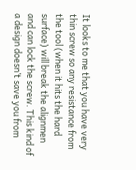It looks to me that you have very thin screw so any resistance from the tool (when it hits the hard surface) will break the alignmen and can lock the screw. This kind of a design doesn’t save you from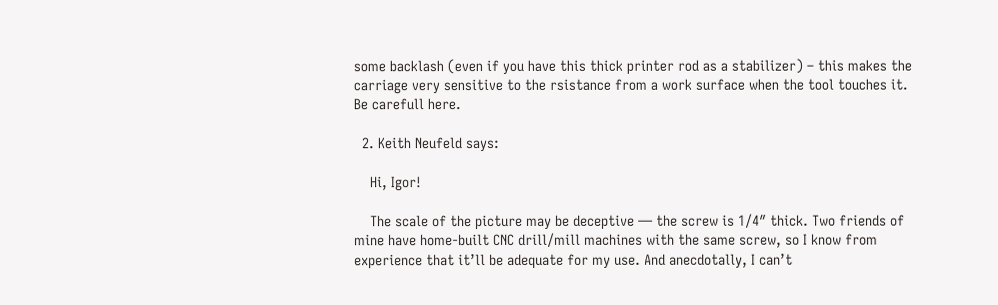some backlash (even if you have this thick printer rod as a stabilizer) – this makes the carriage very sensitive to the rsistance from a work surface when the tool touches it. Be carefull here.

  2. Keith Neufeld says:

    Hi, Igor!

    The scale of the picture may be deceptive — the screw is 1/4″ thick. Two friends of mine have home-built CNC drill/mill machines with the same screw, so I know from experience that it’ll be adequate for my use. And anecdotally, I can’t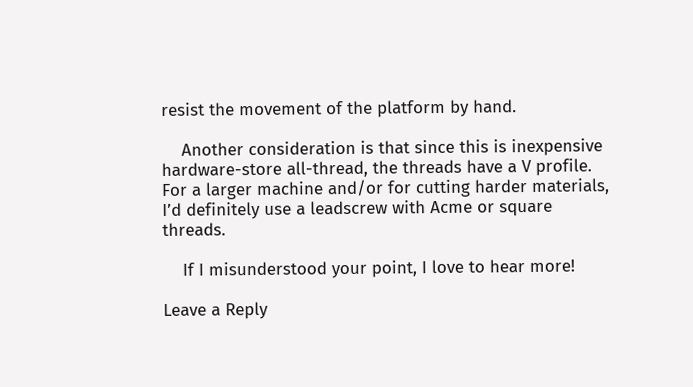resist the movement of the platform by hand.

    Another consideration is that since this is inexpensive hardware-store all-thread, the threads have a V profile. For a larger machine and/or for cutting harder materials, I’d definitely use a leadscrew with Acme or square threads.

    If I misunderstood your point, I love to hear more!

Leave a Reply